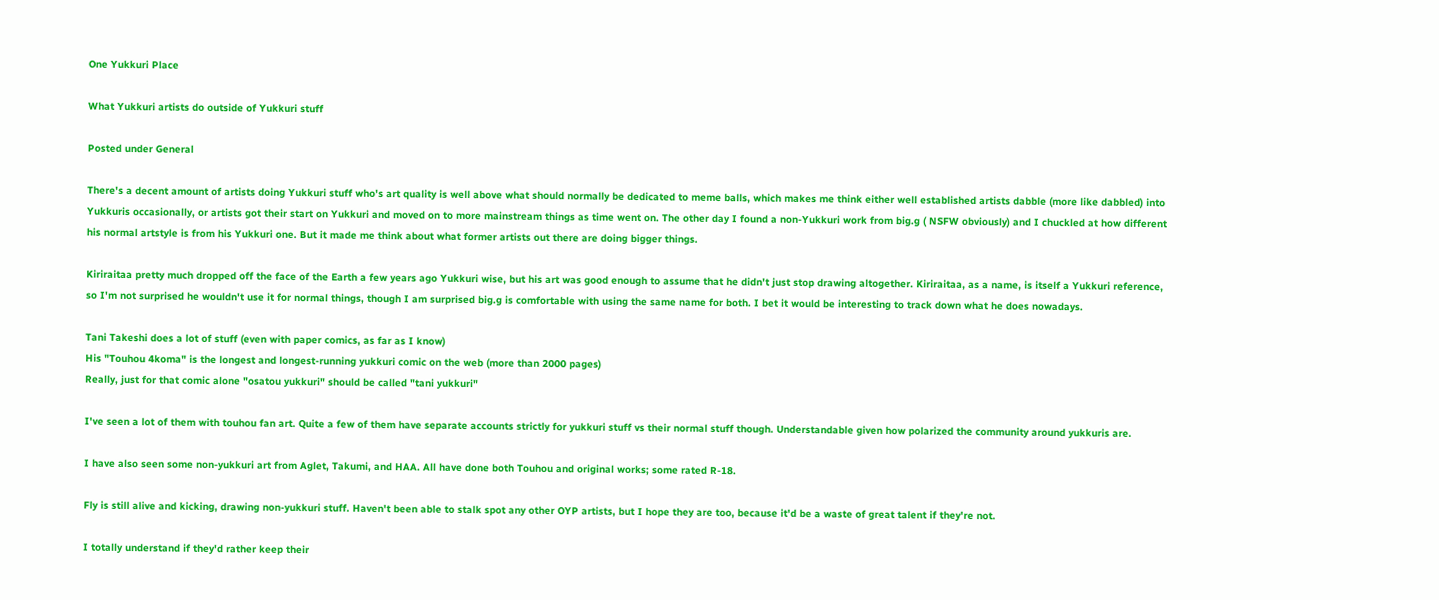One Yukkuri Place

What Yukkuri artists do outside of Yukkuri stuff

Posted under General

There's a decent amount of artists doing Yukkuri stuff who's art quality is well above what should normally be dedicated to meme balls, which makes me think either well established artists dabble (more like dabbled) into Yukkuris occasionally, or artists got their start on Yukkuri and moved on to more mainstream things as time went on. The other day I found a non-Yukkuri work from big.g ( NSFW obviously) and I chuckled at how different his normal artstyle is from his Yukkuri one. But it made me think about what former artists out there are doing bigger things.

Kiriraitaa pretty much dropped off the face of the Earth a few years ago Yukkuri wise, but his art was good enough to assume that he didn't just stop drawing altogether. Kiriraitaa, as a name, is itself a Yukkuri reference, so I'm not surprised he wouldn't use it for normal things, though I am surprised big.g is comfortable with using the same name for both. I bet it would be interesting to track down what he does nowadays.

Tani Takeshi does a lot of stuff (even with paper comics, as far as I know)
His "Touhou 4koma" is the longest and longest-running yukkuri comic on the web (more than 2000 pages)
Really, just for that comic alone "osatou yukkuri" should be called "tani yukkuri"

I've seen a lot of them with touhou fan art. Quite a few of them have separate accounts strictly for yukkuri stuff vs their normal stuff though. Understandable given how polarized the community around yukkuris are.

I have also seen some non-yukkuri art from Aglet, Takumi, and HAA. All have done both Touhou and original works; some rated R-18.

Fly is still alive and kicking, drawing non-yukkuri stuff. Haven't been able to stalk spot any other OYP artists, but I hope they are too, because it'd be a waste of great talent if they're not.

I totally understand if they'd rather keep their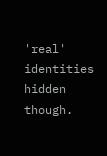'real' identities hidden though.